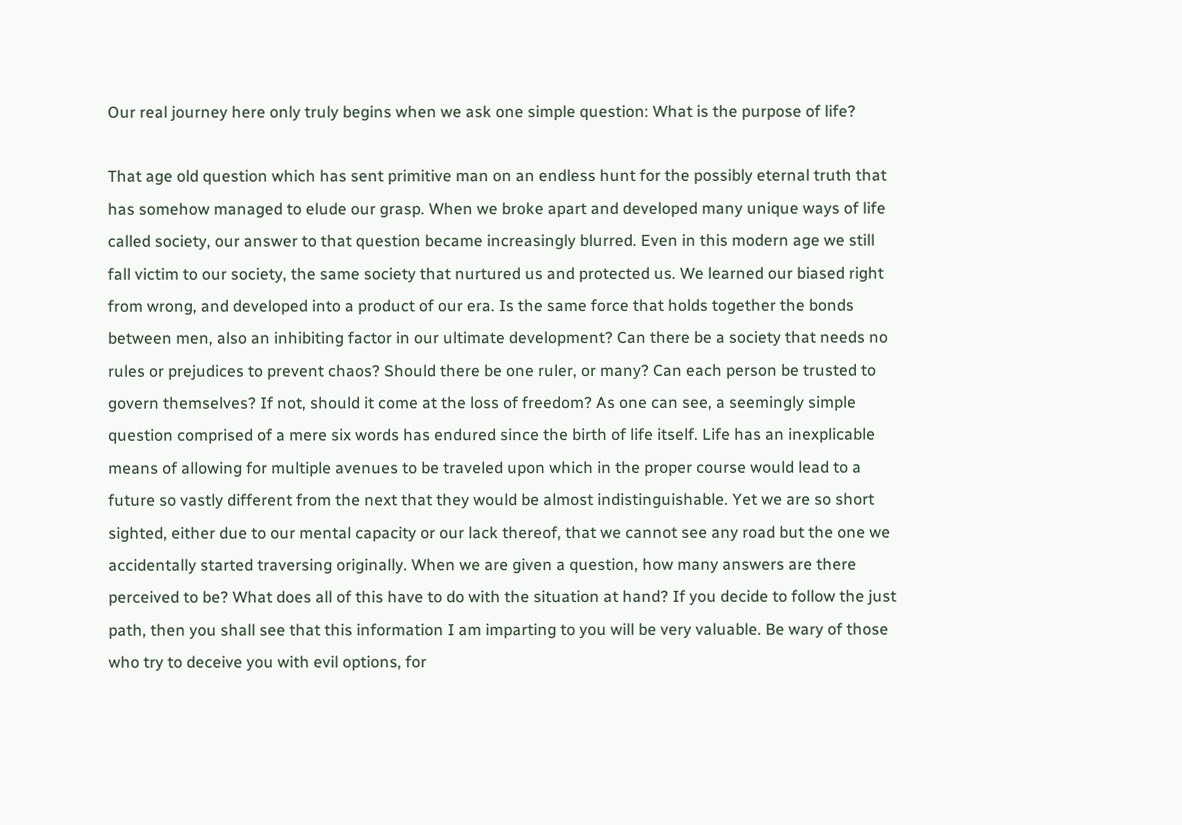Our real journey here only truly begins when we ask one simple question: What is the purpose of life?

That age old question which has sent primitive man on an endless hunt for the possibly eternal truth that has somehow managed to elude our grasp. When we broke apart and developed many unique ways of life called society, our answer to that question became increasingly blurred. Even in this modern age we still fall victim to our society, the same society that nurtured us and protected us. We learned our biased right from wrong, and developed into a product of our era. Is the same force that holds together the bonds between men, also an inhibiting factor in our ultimate development? Can there be a society that needs no rules or prejudices to prevent chaos? Should there be one ruler, or many? Can each person be trusted to govern themselves? If not, should it come at the loss of freedom? As one can see, a seemingly simple question comprised of a mere six words has endured since the birth of life itself. Life has an inexplicable means of allowing for multiple avenues to be traveled upon which in the proper course would lead to a future so vastly different from the next that they would be almost indistinguishable. Yet we are so short sighted, either due to our mental capacity or our lack thereof, that we cannot see any road but the one we accidentally started traversing originally. When we are given a question, how many answers are there perceived to be? What does all of this have to do with the situation at hand? If you decide to follow the just path, then you shall see that this information I am imparting to you will be very valuable. Be wary of those who try to deceive you with evil options, for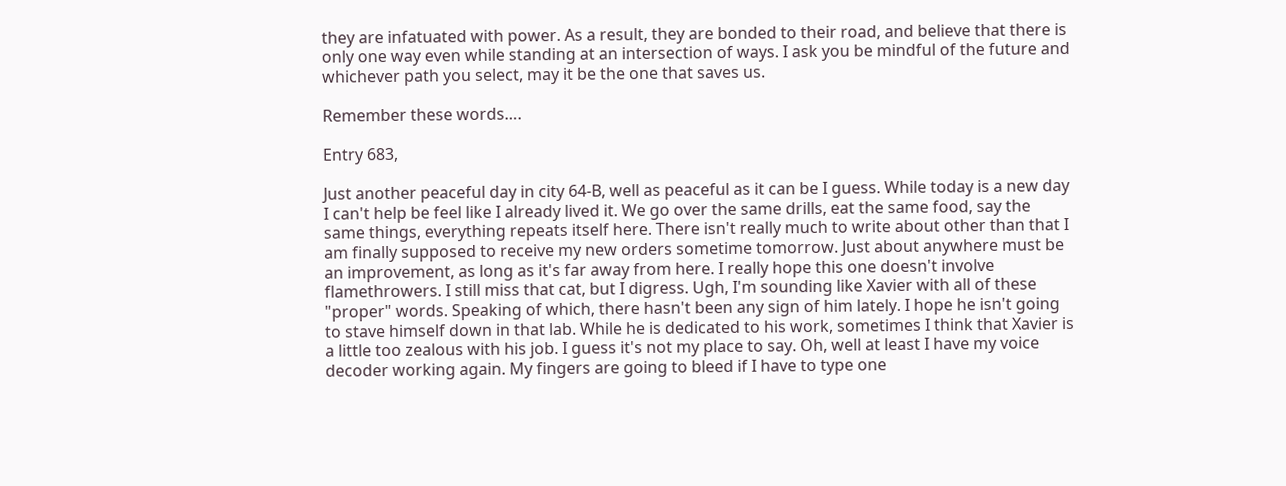they are infatuated with power. As a result, they are bonded to their road, and believe that there is only one way even while standing at an intersection of ways. I ask you be mindful of the future and whichever path you select, may it be the one that saves us.

Remember these words….

Entry 683,

Just another peaceful day in city 64-B, well as peaceful as it can be I guess. While today is a new day I can't help be feel like I already lived it. We go over the same drills, eat the same food, say the same things, everything repeats itself here. There isn't really much to write about other than that I am finally supposed to receive my new orders sometime tomorrow. Just about anywhere must be an improvement, as long as it's far away from here. I really hope this one doesn't involve flamethrowers. I still miss that cat, but I digress. Ugh, I'm sounding like Xavier with all of these "proper" words. Speaking of which, there hasn't been any sign of him lately. I hope he isn't going to stave himself down in that lab. While he is dedicated to his work, sometimes I think that Xavier is a little too zealous with his job. I guess it's not my place to say. Oh, well at least I have my voice decoder working again. My fingers are going to bleed if I have to type one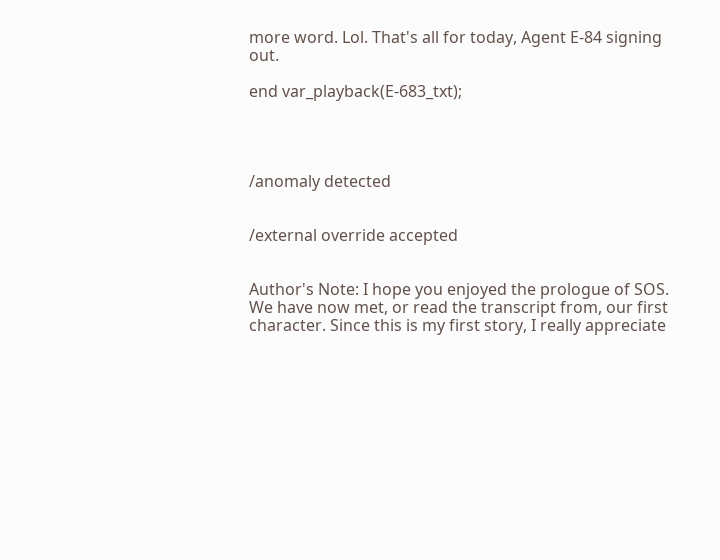more word. Lol. That's all for today, Agent E-84 signing out.

end var_playback(E-683_txt);




/anomaly detected


/external override accepted


Author's Note: I hope you enjoyed the prologue of SOS. We have now met, or read the transcript from, our first character. Since this is my first story, I really appreciate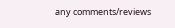any comments/reviews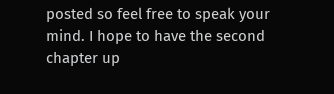posted so feel free to speak your mind. I hope to have the second chapter up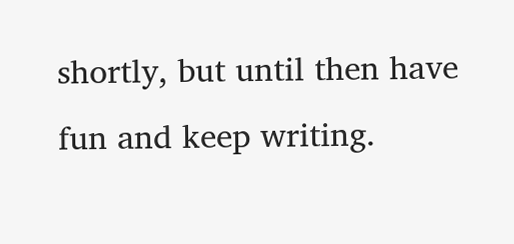shortly, but until then have fun and keep writing.